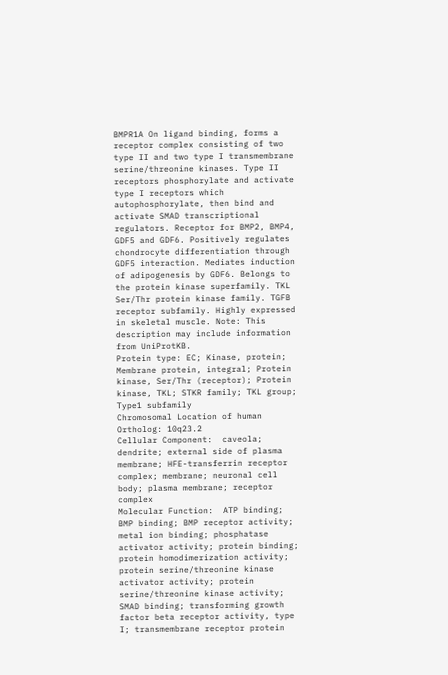BMPR1A On ligand binding, forms a receptor complex consisting of two type II and two type I transmembrane serine/threonine kinases. Type II receptors phosphorylate and activate type I receptors which autophosphorylate, then bind and activate SMAD transcriptional regulators. Receptor for BMP2, BMP4, GDF5 and GDF6. Positively regulates chondrocyte differentiation through GDF5 interaction. Mediates induction of adipogenesis by GDF6. Belongs to the protein kinase superfamily. TKL Ser/Thr protein kinase family. TGFB receptor subfamily. Highly expressed in skeletal muscle. Note: This description may include information from UniProtKB.
Protein type: EC; Kinase, protein; Membrane protein, integral; Protein kinase, Ser/Thr (receptor); Protein kinase, TKL; STKR family; TKL group; Type1 subfamily
Chromosomal Location of human Ortholog: 10q23.2
Cellular Component:  caveola; dendrite; external side of plasma membrane; HFE-transferrin receptor complex; membrane; neuronal cell body; plasma membrane; receptor complex
Molecular Function:  ATP binding; BMP binding; BMP receptor activity; metal ion binding; phosphatase activator activity; protein binding; protein homodimerization activity; protein serine/threonine kinase activator activity; protein serine/threonine kinase activity; SMAD binding; transforming growth factor beta receptor activity, type I; transmembrane receptor protein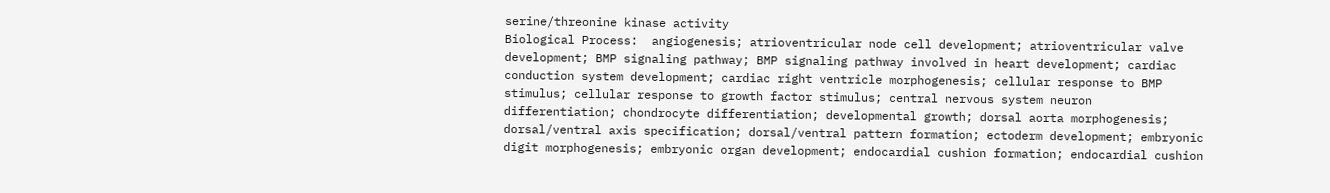serine/threonine kinase activity
Biological Process:  angiogenesis; atrioventricular node cell development; atrioventricular valve development; BMP signaling pathway; BMP signaling pathway involved in heart development; cardiac conduction system development; cardiac right ventricle morphogenesis; cellular response to BMP stimulus; cellular response to growth factor stimulus; central nervous system neuron differentiation; chondrocyte differentiation; developmental growth; dorsal aorta morphogenesis; dorsal/ventral axis specification; dorsal/ventral pattern formation; ectoderm development; embryonic digit morphogenesis; embryonic organ development; endocardial cushion formation; endocardial cushion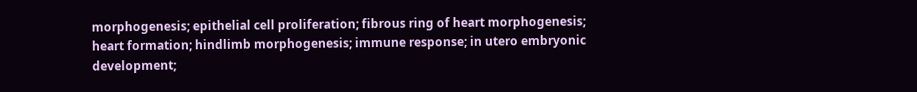morphogenesis; epithelial cell proliferation; fibrous ring of heart morphogenesis; heart formation; hindlimb morphogenesis; immune response; in utero embryonic development;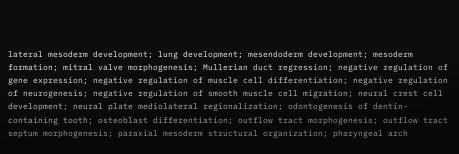lateral mesoderm development; lung development; mesendoderm development; mesoderm formation; mitral valve morphogenesis; Mullerian duct regression; negative regulation of gene expression; negative regulation of muscle cell differentiation; negative regulation of neurogenesis; negative regulation of smooth muscle cell migration; neural crest cell development; neural plate mediolateral regionalization; odontogenesis of dentin-containing tooth; osteoblast differentiation; outflow tract morphogenesis; outflow tract septum morphogenesis; paraxial mesoderm structural organization; pharyngeal arch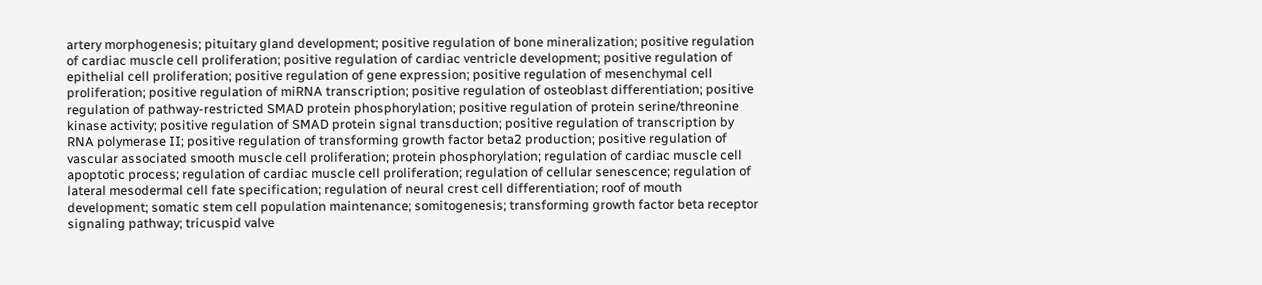artery morphogenesis; pituitary gland development; positive regulation of bone mineralization; positive regulation of cardiac muscle cell proliferation; positive regulation of cardiac ventricle development; positive regulation of epithelial cell proliferation; positive regulation of gene expression; positive regulation of mesenchymal cell proliferation; positive regulation of miRNA transcription; positive regulation of osteoblast differentiation; positive regulation of pathway-restricted SMAD protein phosphorylation; positive regulation of protein serine/threonine kinase activity; positive regulation of SMAD protein signal transduction; positive regulation of transcription by RNA polymerase II; positive regulation of transforming growth factor beta2 production; positive regulation of vascular associated smooth muscle cell proliferation; protein phosphorylation; regulation of cardiac muscle cell apoptotic process; regulation of cardiac muscle cell proliferation; regulation of cellular senescence; regulation of lateral mesodermal cell fate specification; regulation of neural crest cell differentiation; roof of mouth development; somatic stem cell population maintenance; somitogenesis; transforming growth factor beta receptor signaling pathway; tricuspid valve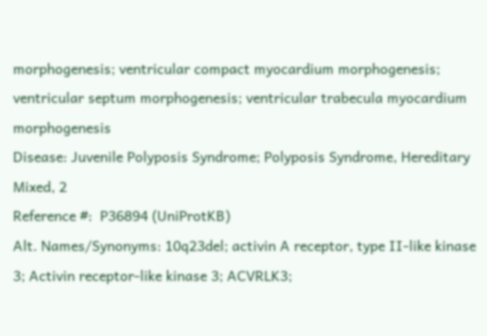morphogenesis; ventricular compact myocardium morphogenesis; ventricular septum morphogenesis; ventricular trabecula myocardium morphogenesis
Disease: Juvenile Polyposis Syndrome; Polyposis Syndrome, Hereditary Mixed, 2
Reference #:  P36894 (UniProtKB)
Alt. Names/Synonyms: 10q23del; activin A receptor, type II-like kinase 3; Activin receptor-like kinase 3; ACVRLK3;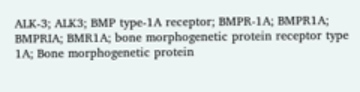ALK-3; ALK3; BMP type-1A receptor; BMPR-1A; BMPR1A; BMPRIA; BMR1A; bone morphogenetic protein receptor type 1A; Bone morphogenetic protein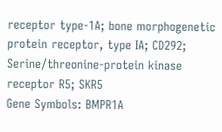receptor type-1A; bone morphogenetic protein receptor, type IA; CD292; Serine/threonine-protein kinase receptor R5; SKR5
Gene Symbols: BMPR1A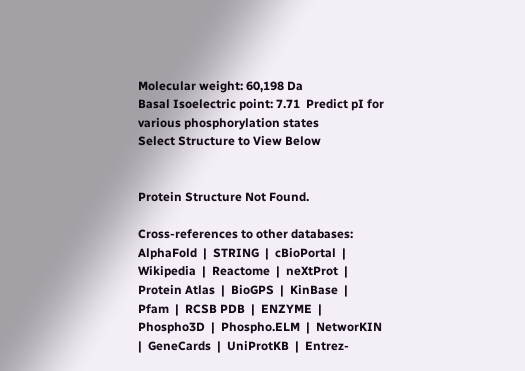Molecular weight: 60,198 Da
Basal Isoelectric point: 7.71  Predict pI for various phosphorylation states
Select Structure to View Below


Protein Structure Not Found.

Cross-references to other databases:  AlphaFold  |  STRING  |  cBioPortal  |  Wikipedia  |  Reactome  |  neXtProt  |  Protein Atlas  |  BioGPS  |  KinBase  |  Pfam  |  RCSB PDB  |  ENZYME  |  Phospho3D  |  Phospho.ELM  |  NetworKIN  |  GeneCards  |  UniProtKB  |  Entrez-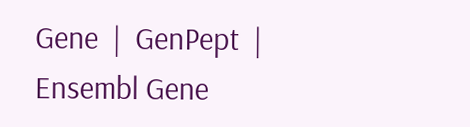Gene  |  GenPept  |  Ensembl Gene